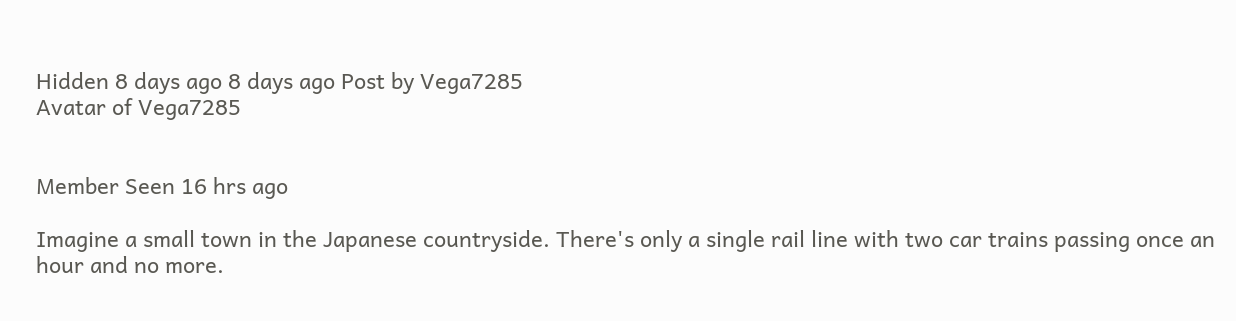Hidden 8 days ago 8 days ago Post by Vega7285
Avatar of Vega7285


Member Seen 16 hrs ago

Imagine a small town in the Japanese countryside. There's only a single rail line with two car trains passing once an hour and no more.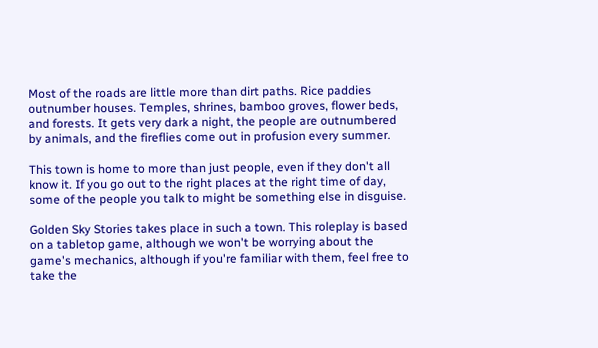Most of the roads are little more than dirt paths. Rice paddies outnumber houses. Temples, shrines, bamboo groves, flower beds, and forests. It gets very dark a night, the people are outnumbered by animals, and the fireflies come out in profusion every summer.

This town is home to more than just people, even if they don't all know it. If you go out to the right places at the right time of day, some of the people you talk to might be something else in disguise.

Golden Sky Stories takes place in such a town. This roleplay is based on a tabletop game, although we won't be worrying about the game's mechanics, although if you're familiar with them, feel free to take the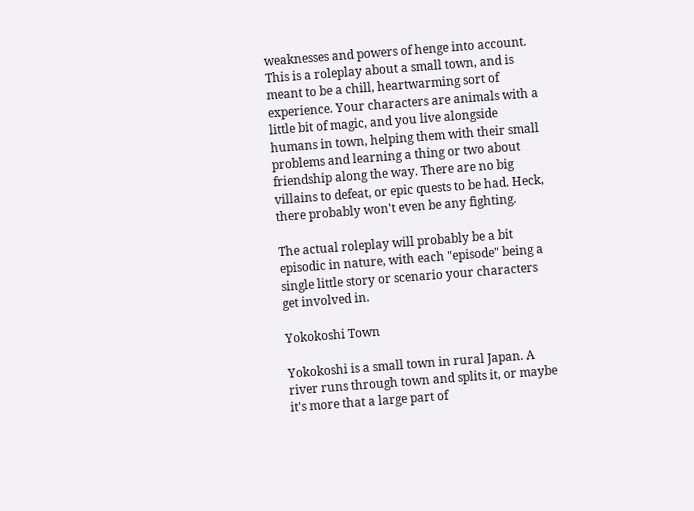weaknesses and powers of henge into account. This is a roleplay about a small town, and is meant to be a chill, heartwarming sort of experience. Your characters are animals with a little bit of magic, and you live alongside humans in town, helping them with their small problems and learning a thing or two about friendship along the way. There are no big villains to defeat, or epic quests to be had. Heck, there probably won't even be any fighting.

The actual roleplay will probably be a bit episodic in nature, with each "episode" being a single little story or scenario your characters get involved in.

Yokokoshi Town

Yokokoshi is a small town in rural Japan. A river runs through town and splits it, or maybe it's more that a large part of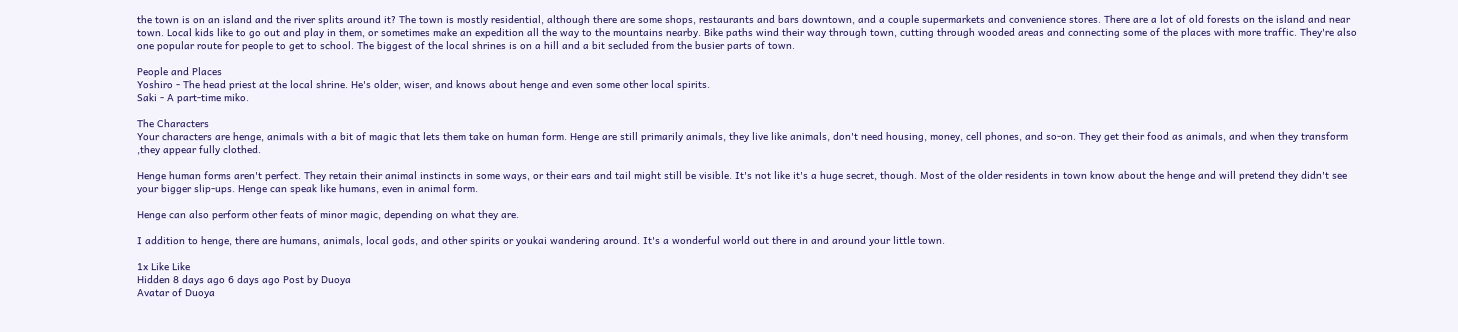the town is on an island and the river splits around it? The town is mostly residential, although there are some shops, restaurants and bars downtown, and a couple supermarkets and convenience stores. There are a lot of old forests on the island and near town. Local kids like to go out and play in them, or sometimes make an expedition all the way to the mountains nearby. Bike paths wind their way through town, cutting through wooded areas and connecting some of the places with more traffic. They're also one popular route for people to get to school. The biggest of the local shrines is on a hill and a bit secluded from the busier parts of town.

People and Places
Yoshiro - The head priest at the local shrine. He's older, wiser, and knows about henge and even some other local spirits.
Saki - A part-time miko.

The Characters
Your characters are henge, animals with a bit of magic that lets them take on human form. Henge are still primarily animals, they live like animals, don't need housing, money, cell phones, and so-on. They get their food as animals, and when they transform ,they appear fully clothed.

Henge human forms aren't perfect. They retain their animal instincts in some ways, or their ears and tail might still be visible. It's not like it's a huge secret, though. Most of the older residents in town know about the henge and will pretend they didn't see your bigger slip-ups. Henge can speak like humans, even in animal form.

Henge can also perform other feats of minor magic, depending on what they are.

I addition to henge, there are humans, animals, local gods, and other spirits or youkai wandering around. It's a wonderful world out there in and around your little town.

1x Like Like
Hidden 8 days ago 6 days ago Post by Duoya
Avatar of Duoya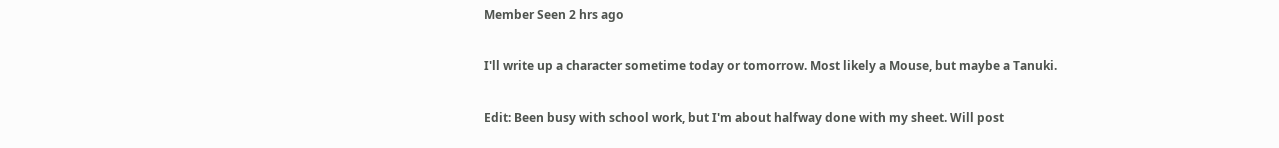Member Seen 2 hrs ago

I'll write up a character sometime today or tomorrow. Most likely a Mouse, but maybe a Tanuki.

Edit: Been busy with school work, but I'm about halfway done with my sheet. Will post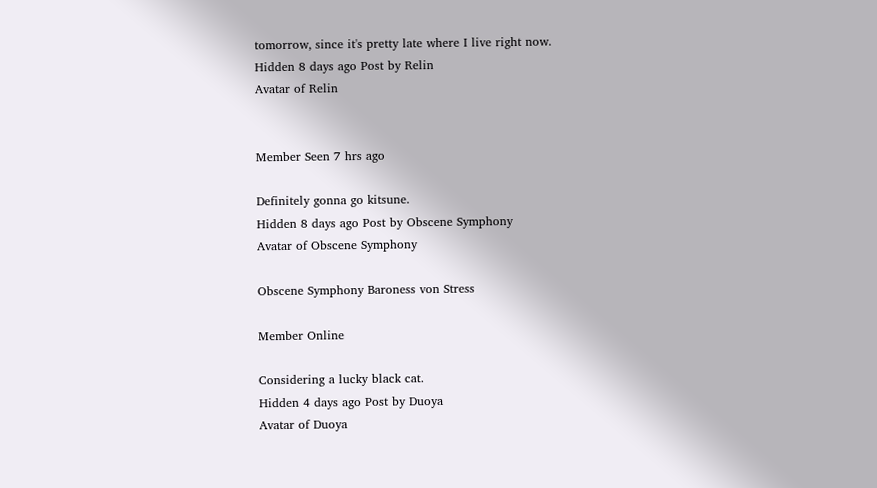tomorrow, since it's pretty late where I live right now.
Hidden 8 days ago Post by Relin
Avatar of Relin


Member Seen 7 hrs ago

Definitely gonna go kitsune.
Hidden 8 days ago Post by Obscene Symphony
Avatar of Obscene Symphony

Obscene Symphony Baroness von Stress

Member Online

Considering a lucky black cat.
Hidden 4 days ago Post by Duoya
Avatar of Duoya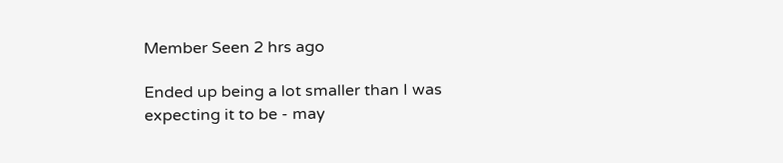Member Seen 2 hrs ago

Ended up being a lot smaller than I was expecting it to be - may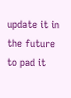update it in the future to pad it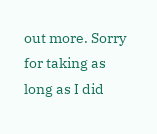out more. Sorry for taking as long as I did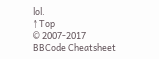lol.
↑ Top
© 2007-2017
BBCode Cheatsheet